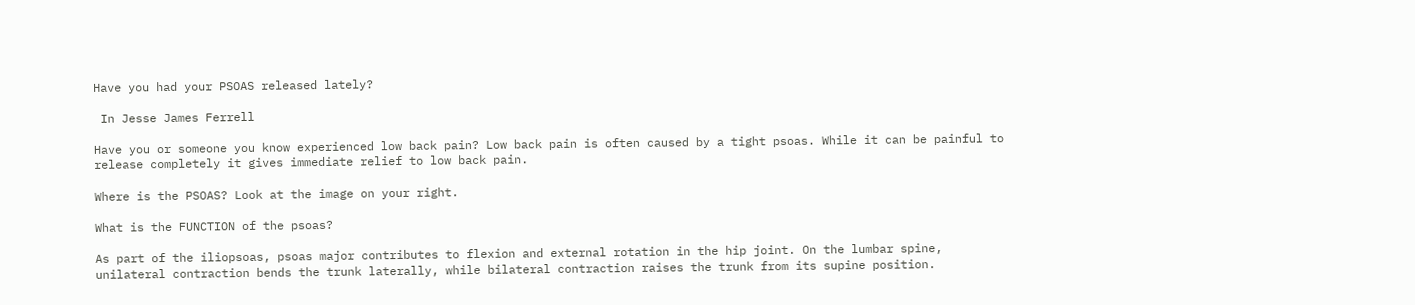Have you had your PSOAS released lately?

 In Jesse James Ferrell

Have you or someone you know experienced low back pain? Low back pain is often caused by a tight psoas. While it can be painful to release completely it gives immediate relief to low back pain.

Where is the PSOAS? Look at the image on your right.

What is the FUNCTION of the psoas?

As part of the iliopsoas, psoas major contributes to flexion and external rotation in the hip joint. On the lumbar spine, unilateral contraction bends the trunk laterally, while bilateral contraction raises the trunk from its supine position.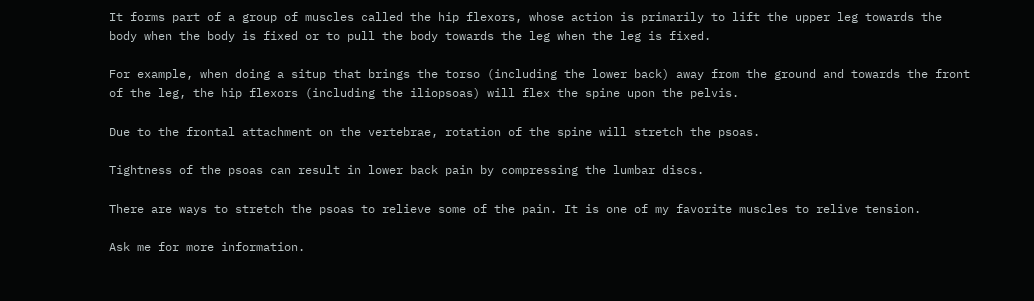It forms part of a group of muscles called the hip flexors, whose action is primarily to lift the upper leg towards the body when the body is fixed or to pull the body towards the leg when the leg is fixed.

For example, when doing a situp that brings the torso (including the lower back) away from the ground and towards the front of the leg, the hip flexors (including the iliopsoas) will flex the spine upon the pelvis.

Due to the frontal attachment on the vertebrae, rotation of the spine will stretch the psoas.

Tightness of the psoas can result in lower back pain by compressing the lumbar discs.

There are ways to stretch the psoas to relieve some of the pain. It is one of my favorite muscles to relive tension.

Ask me for more information.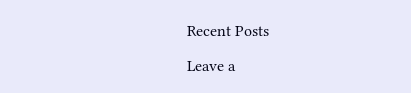Recent Posts

Leave a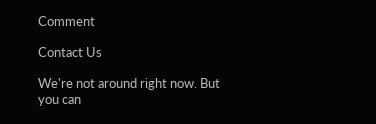Comment

Contact Us

We're not around right now. But you can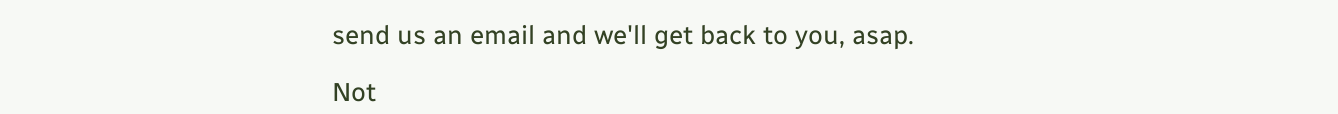send us an email and we'll get back to you, asap.

Not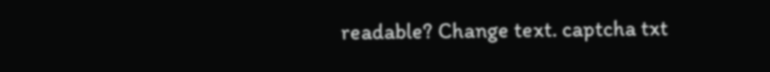readable? Change text. captcha txt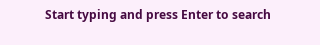Start typing and press Enter to search